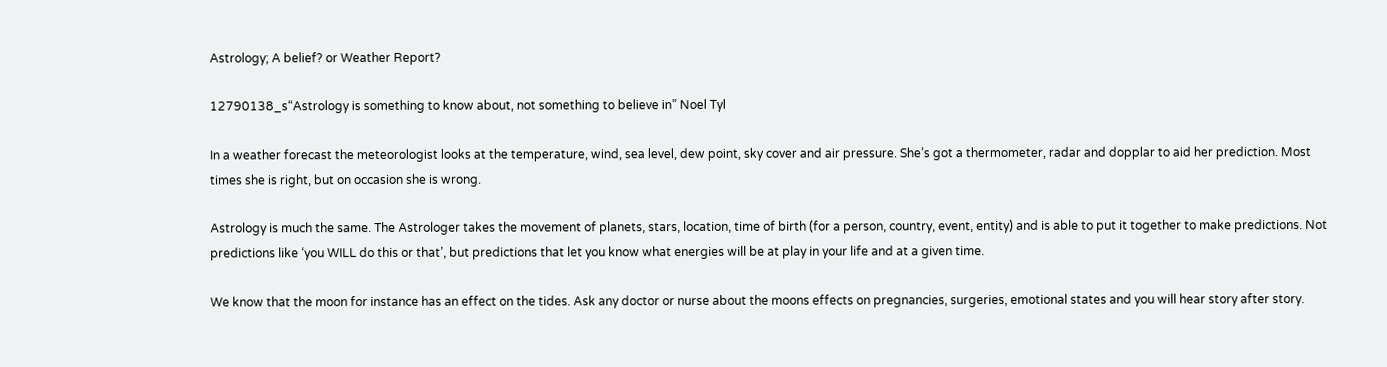Astrology; A belief? or Weather Report?

12790138_s“Astrology is something to know about, not something to believe in” Noel Tyl

In a weather forecast the meteorologist looks at the temperature, wind, sea level, dew point, sky cover and air pressure. She’s got a thermometer, radar and dopplar to aid her prediction. Most times she is right, but on occasion she is wrong.

Astrology is much the same. The Astrologer takes the movement of planets, stars, location, time of birth (for a person, country, event, entity) and is able to put it together to make predictions. Not predictions like ‘you WILL do this or that’, but predictions that let you know what energies will be at play in your life and at a given time.

We know that the moon for instance has an effect on the tides. Ask any doctor or nurse about the moons effects on pregnancies, surgeries, emotional states and you will hear story after story.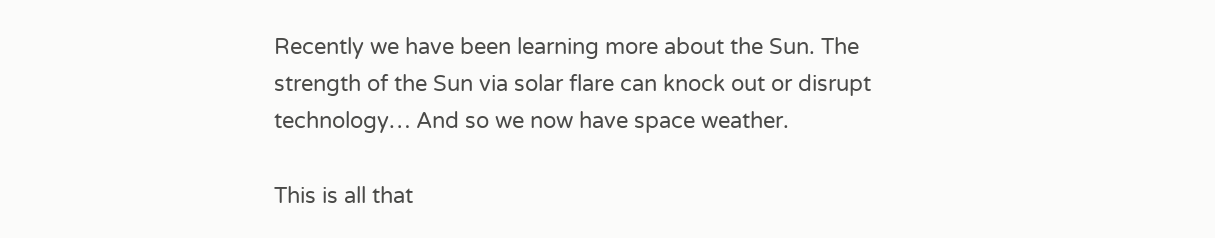Recently we have been learning more about the Sun. The strength of the Sun via solar flare can knock out or disrupt technology… And so we now have space weather.

This is all that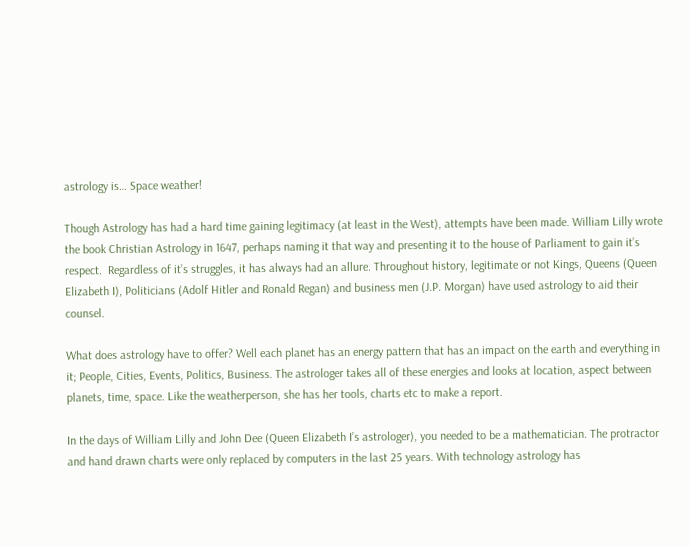astrology is… Space weather!

Though Astrology has had a hard time gaining legitimacy (at least in the West), attempts have been made. William Lilly wrote the book Christian Astrology in 1647, perhaps naming it that way and presenting it to the house of Parliament to gain it’s respect.  Regardless of it’s struggles, it has always had an allure. Throughout history, legitimate or not Kings, Queens (Queen Elizabeth I), Politicians (Adolf Hitler and Ronald Regan) and business men (J.P. Morgan) have used astrology to aid their counsel.

What does astrology have to offer? Well each planet has an energy pattern that has an impact on the earth and everything in it; People, Cities, Events, Politics, Business. The astrologer takes all of these energies and looks at location, aspect between planets, time, space. Like the weatherperson, she has her tools, charts etc to make a report.

In the days of William Lilly and John Dee (Queen Elizabeth I’s astrologer), you needed to be a mathematician. The protractor and hand drawn charts were only replaced by computers in the last 25 years. With technology astrology has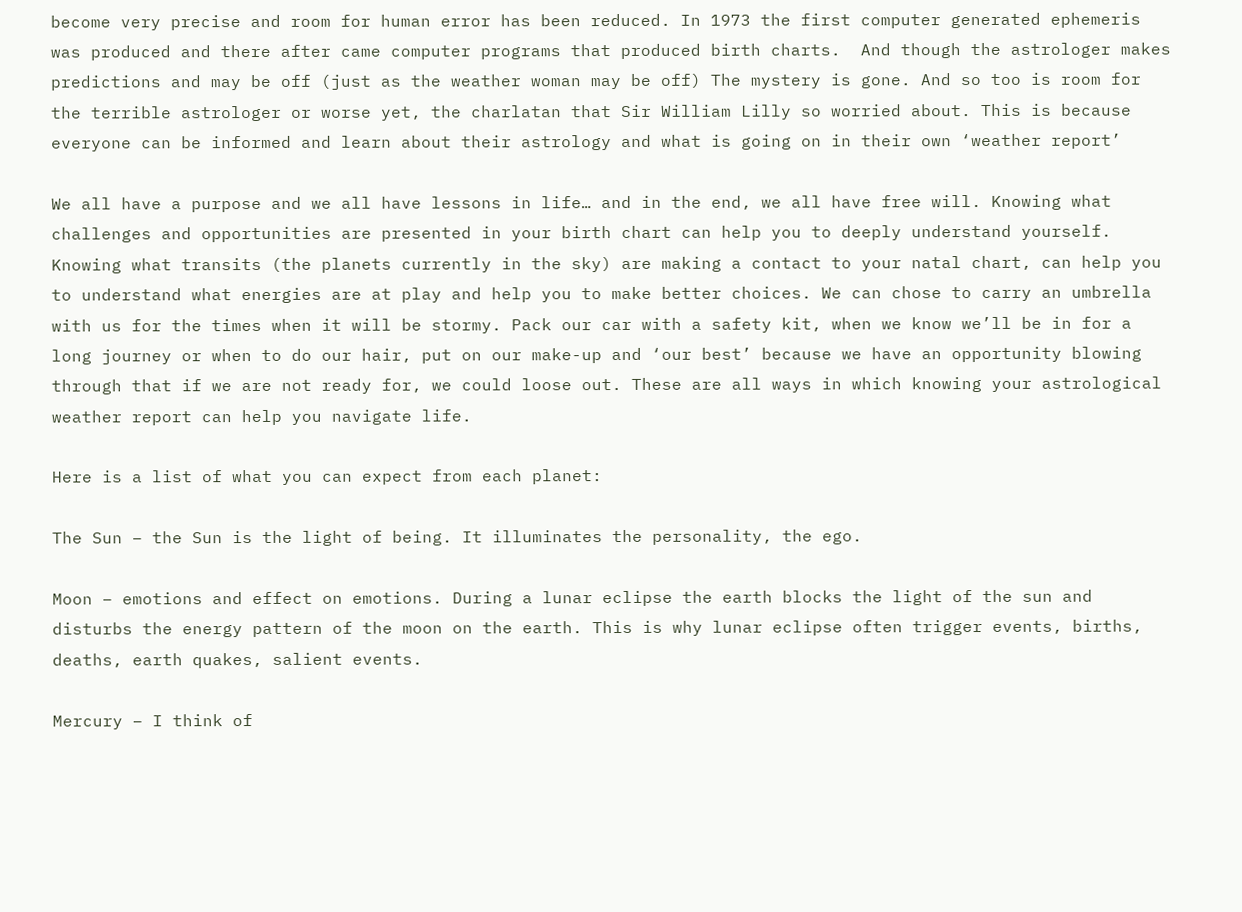become very precise and room for human error has been reduced. In 1973 the first computer generated ephemeris was produced and there after came computer programs that produced birth charts.  And though the astrologer makes predictions and may be off (just as the weather woman may be off) The mystery is gone. And so too is room for the terrible astrologer or worse yet, the charlatan that Sir William Lilly so worried about. This is because everyone can be informed and learn about their astrology and what is going on in their own ‘weather report’

We all have a purpose and we all have lessons in life… and in the end, we all have free will. Knowing what challenges and opportunities are presented in your birth chart can help you to deeply understand yourself. Knowing what transits (the planets currently in the sky) are making a contact to your natal chart, can help you to understand what energies are at play and help you to make better choices. We can chose to carry an umbrella with us for the times when it will be stormy. Pack our car with a safety kit, when we know we’ll be in for a long journey or when to do our hair, put on our make-up and ‘our best’ because we have an opportunity blowing through that if we are not ready for, we could loose out. These are all ways in which knowing your astrological weather report can help you navigate life.

Here is a list of what you can expect from each planet:

The Sun – the Sun is the light of being. It illuminates the personality, the ego.

Moon – emotions and effect on emotions. During a lunar eclipse the earth blocks the light of the sun and disturbs the energy pattern of the moon on the earth. This is why lunar eclipse often trigger events, births, deaths, earth quakes, salient events.

Mercury – I think of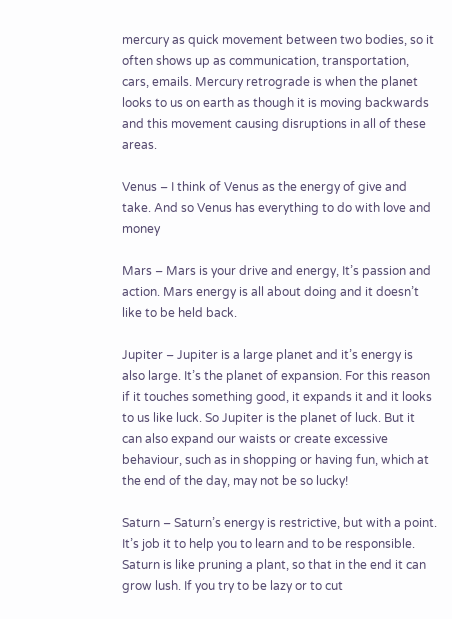mercury as quick movement between two bodies, so it often shows up as communication, transportation, cars, emails. Mercury retrograde is when the planet looks to us on earth as though it is moving backwards and this movement causing disruptions in all of these areas.

Venus – I think of Venus as the energy of give and take. And so Venus has everything to do with love and money

Mars – Mars is your drive and energy, It’s passion and action. Mars energy is all about doing and it doesn’t like to be held back.

Jupiter – Jupiter is a large planet and it’s energy is also large. It’s the planet of expansion. For this reason if it touches something good, it expands it and it looks to us like luck. So Jupiter is the planet of luck. But it can also expand our waists or create excessive behaviour, such as in shopping or having fun, which at the end of the day, may not be so lucky!

Saturn – Saturn’s energy is restrictive, but with a point. It’s job it to help you to learn and to be responsible. Saturn is like pruning a plant, so that in the end it can grow lush. If you try to be lazy or to cut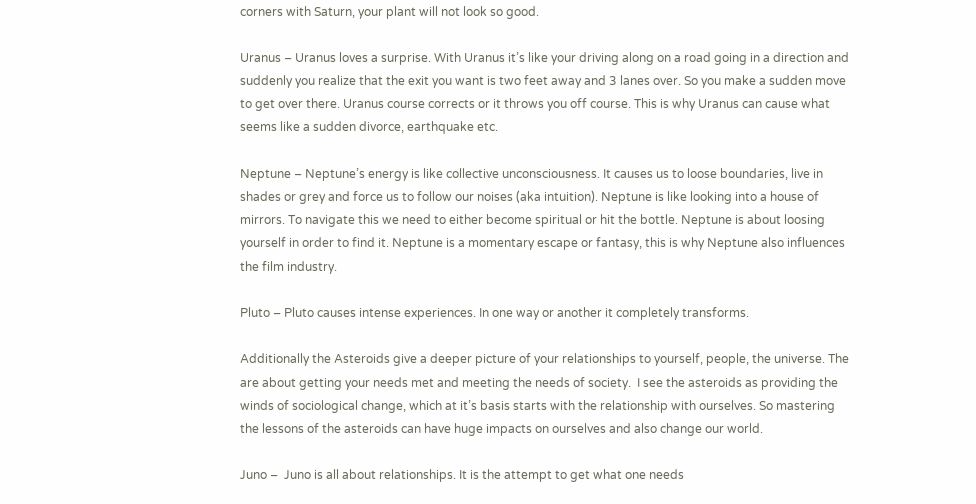corners with Saturn, your plant will not look so good.

Uranus – Uranus loves a surprise. With Uranus it’s like your driving along on a road going in a direction and suddenly you realize that the exit you want is two feet away and 3 lanes over. So you make a sudden move to get over there. Uranus course corrects or it throws you off course. This is why Uranus can cause what seems like a sudden divorce, earthquake etc.

Neptune – Neptune’s energy is like collective unconsciousness. It causes us to loose boundaries, live in shades or grey and force us to follow our noises (aka intuition). Neptune is like looking into a house of mirrors. To navigate this we need to either become spiritual or hit the bottle. Neptune is about loosing yourself in order to find it. Neptune is a momentary escape or fantasy, this is why Neptune also influences the film industry.

Pluto – Pluto causes intense experiences. In one way or another it completely transforms.

Additionally the Asteroids give a deeper picture of your relationships to yourself, people, the universe. The are about getting your needs met and meeting the needs of society.  I see the asteroids as providing the winds of sociological change, which at it’s basis starts with the relationship with ourselves. So mastering the lessons of the asteroids can have huge impacts on ourselves and also change our world.

Juno –  Juno is all about relationships. It is the attempt to get what one needs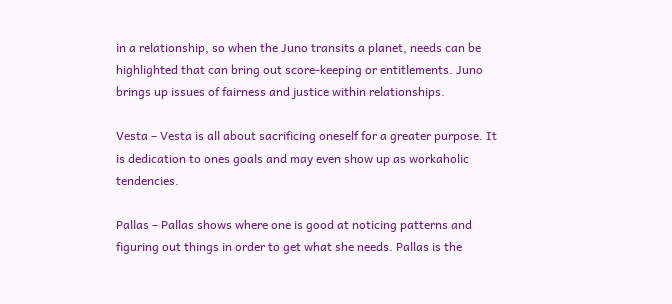in a relationship, so when the Juno transits a planet, needs can be highlighted that can bring out score-keeping or entitlements. Juno brings up issues of fairness and justice within relationships.

Vesta – Vesta is all about sacrificing oneself for a greater purpose. It is dedication to ones goals and may even show up as workaholic tendencies.

Pallas – Pallas shows where one is good at noticing patterns and figuring out things in order to get what she needs. Pallas is the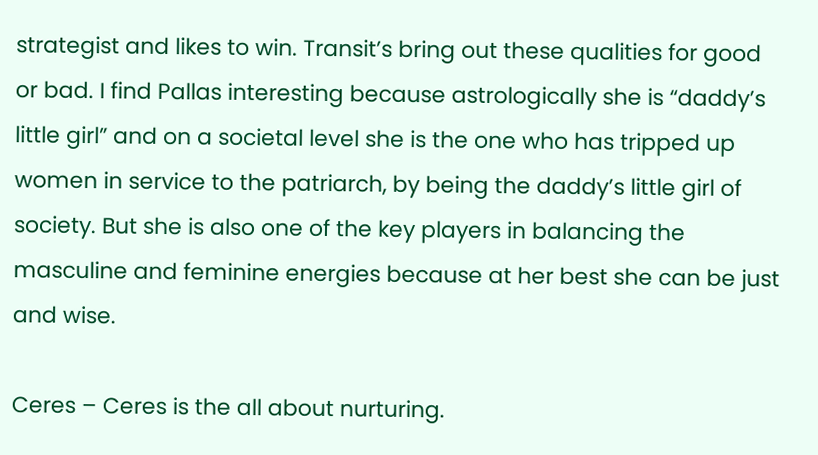strategist and likes to win. Transit’s bring out these qualities for good or bad. I find Pallas interesting because astrologically she is “daddy’s little girl” and on a societal level she is the one who has tripped up women in service to the patriarch, by being the daddy’s little girl of society. But she is also one of the key players in balancing the masculine and feminine energies because at her best she can be just and wise.

Ceres – Ceres is the all about nurturing.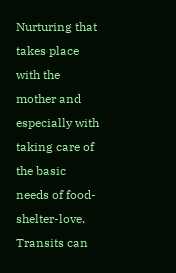Nurturing that takes place with the mother and especially with taking care of the basic needs of food-shelter-love. Transits can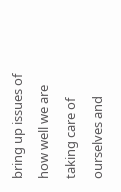bring up issues of how well we are taking care of ourselves and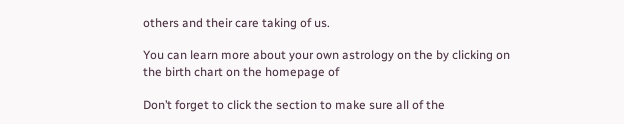others and their care taking of us.

You can learn more about your own astrology on the by clicking on the birth chart on the homepage of

Don’t forget to click the section to make sure all of the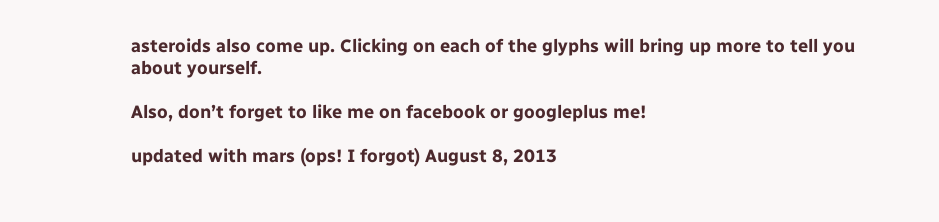asteroids also come up. Clicking on each of the glyphs will bring up more to tell you about yourself.

Also, don’t forget to like me on facebook or googleplus me!

updated with mars (ops! I forgot) August 8, 2013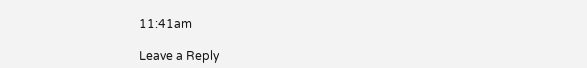11:41am

Leave a Reply